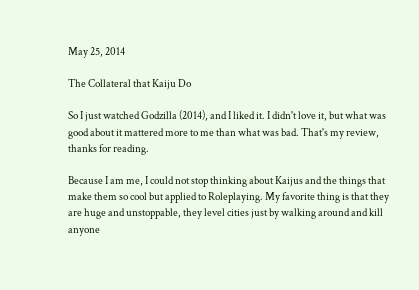May 25, 2014

The Collateral that Kaiju Do

So I just watched Godzilla (2014), and I liked it. I didn't love it, but what was good about it mattered more to me than what was bad. That's my review, thanks for reading.

Because I am me, I could not stop thinking about Kaijus and the things that make them so cool but applied to Roleplaying. My favorite thing is that they are huge and unstoppable, they level cities just by walking around and kill anyone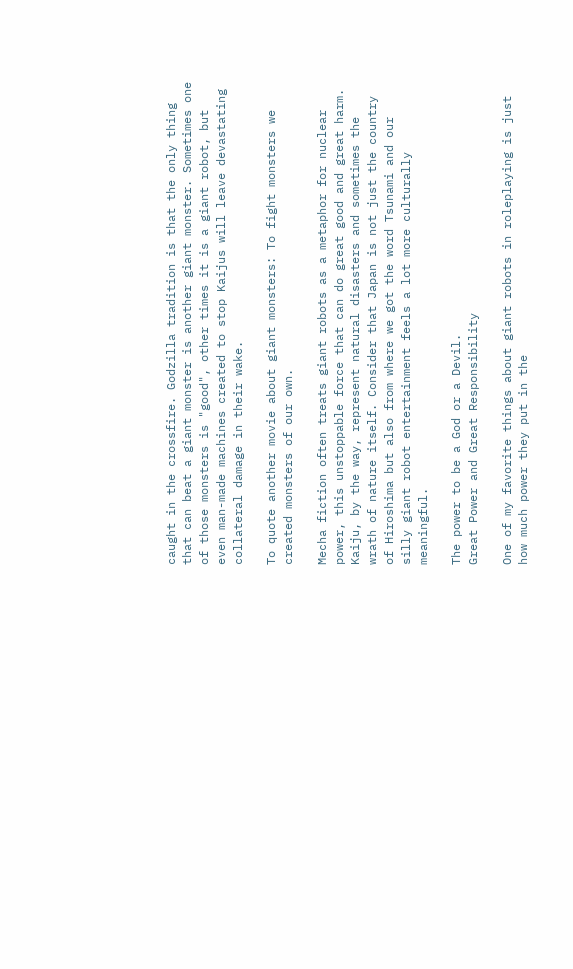caught in the crossfire. Godzilla tradition is that the only thing that can beat a giant monster is another giant monster. Sometimes one of those monsters is "good", other times it is a giant robot, but even man-made machines created to stop Kaijus will leave devastating collateral damage in their wake.

To quote another movie about giant monsters: To fight monsters we created monsters of our own.

Mecha fiction often treats giant robots as a metaphor for nuclear power, this unstoppable force that can do great good and great harm. Kaiju, by the way, represent natural disasters and sometimes the wrath of nature itself. Consider that Japan is not just the country of Hiroshima but also from where we got the word Tsunami and our silly giant robot entertainment feels a lot more culturally meaningful.

The power to be a God or a Devil.
Great Power and Great Responsibility

One of my favorite things about giant robots in roleplaying is just how much power they put in the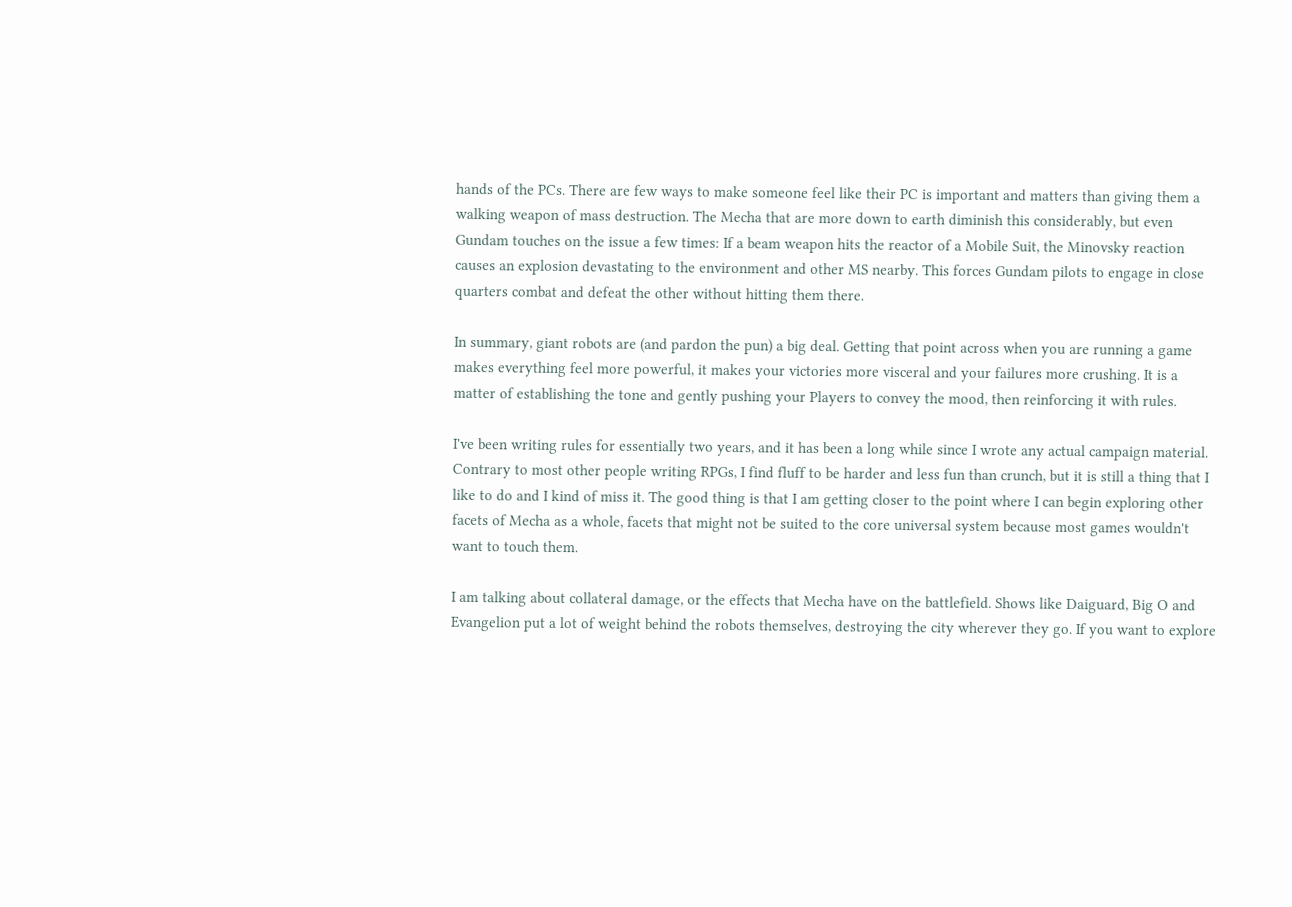hands of the PCs. There are few ways to make someone feel like their PC is important and matters than giving them a walking weapon of mass destruction. The Mecha that are more down to earth diminish this considerably, but even Gundam touches on the issue a few times: If a beam weapon hits the reactor of a Mobile Suit, the Minovsky reaction causes an explosion devastating to the environment and other MS nearby. This forces Gundam pilots to engage in close quarters combat and defeat the other without hitting them there.

In summary, giant robots are (and pardon the pun) a big deal. Getting that point across when you are running a game makes everything feel more powerful, it makes your victories more visceral and your failures more crushing. It is a matter of establishing the tone and gently pushing your Players to convey the mood, then reinforcing it with rules.

I've been writing rules for essentially two years, and it has been a long while since I wrote any actual campaign material. Contrary to most other people writing RPGs, I find fluff to be harder and less fun than crunch, but it is still a thing that I like to do and I kind of miss it. The good thing is that I am getting closer to the point where I can begin exploring other facets of Mecha as a whole, facets that might not be suited to the core universal system because most games wouldn't want to touch them.

I am talking about collateral damage, or the effects that Mecha have on the battlefield. Shows like Daiguard, Big O and Evangelion put a lot of weight behind the robots themselves, destroying the city wherever they go. If you want to explore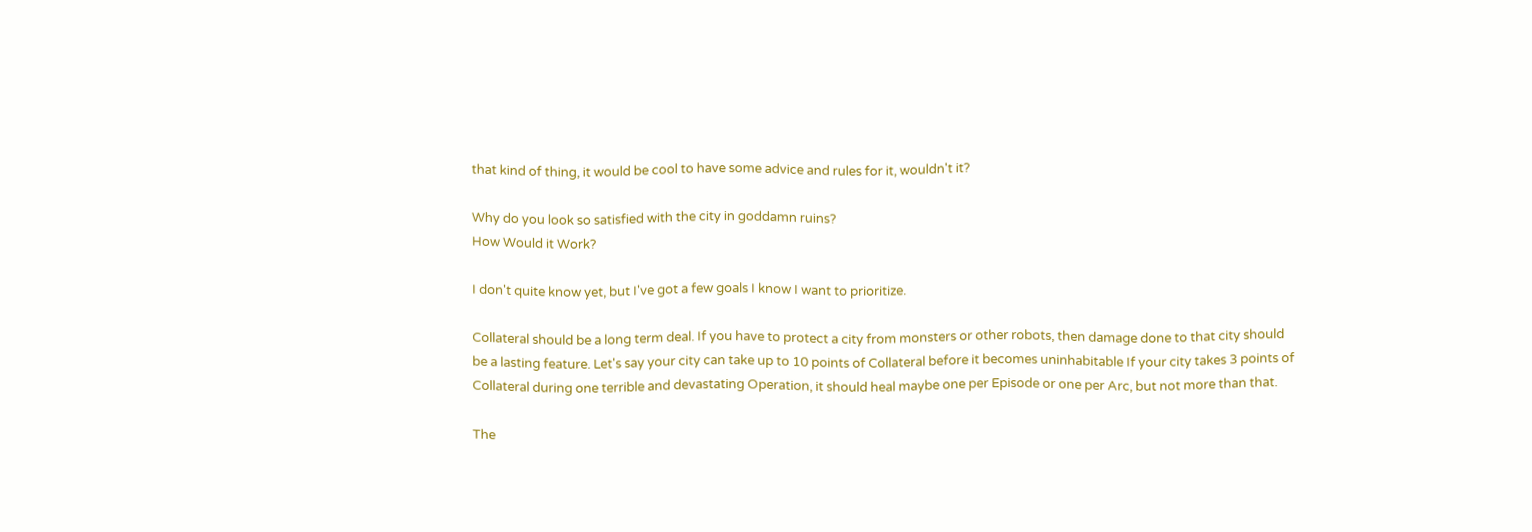that kind of thing, it would be cool to have some advice and rules for it, wouldn't it?

Why do you look so satisfied with the city in goddamn ruins?
How Would it Work?

I don't quite know yet, but I've got a few goals I know I want to prioritize.

Collateral should be a long term deal. If you have to protect a city from monsters or other robots, then damage done to that city should be a lasting feature. Let's say your city can take up to 10 points of Collateral before it becomes uninhabitable If your city takes 3 points of Collateral during one terrible and devastating Operation, it should heal maybe one per Episode or one per Arc, but not more than that.

The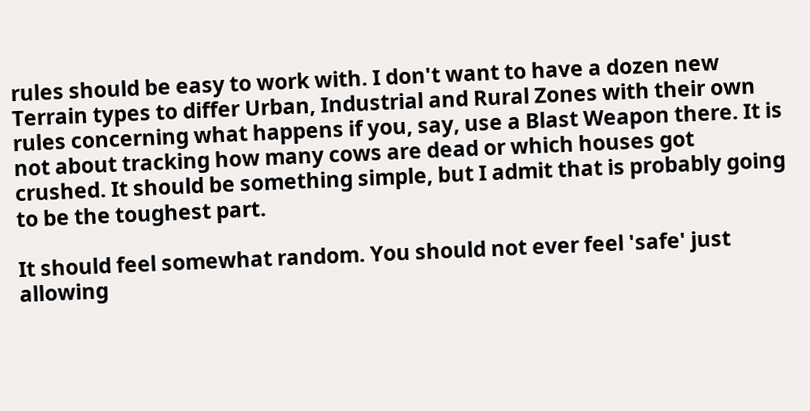rules should be easy to work with. I don't want to have a dozen new Terrain types to differ Urban, Industrial and Rural Zones with their own rules concerning what happens if you, say, use a Blast Weapon there. It is not about tracking how many cows are dead or which houses got crushed. It should be something simple, but I admit that is probably going to be the toughest part.

It should feel somewhat random. You should not ever feel 'safe' just allowing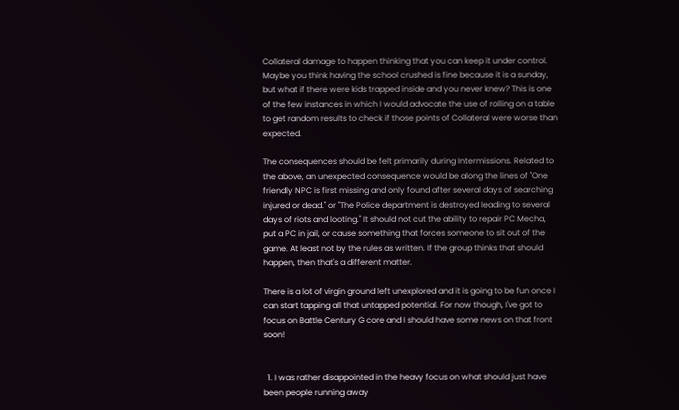Collateral damage to happen thinking that you can keep it under control. Maybe you think having the school crushed is fine because it is a sunday, but what if there were kids trapped inside and you never knew? This is one of the few instances in which I would advocate the use of rolling on a table to get random results to check if those points of Collateral were worse than expected.

The consequences should be felt primarily during Intermissions. Related to the above, an unexpected consequence would be along the lines of "One friendly NPC is first missing and only found after several days of searching injured or dead." or "The Police department is destroyed leading to several days of riots and looting." It should not cut the ability to repair PC Mecha, put a PC in jail, or cause something that forces someone to sit out of the game. At least not by the rules as written. If the group thinks that should happen, then that's a different matter.

There is a lot of virgin ground left unexplored and it is going to be fun once I can start tapping all that untapped potential. For now though, I've got to focus on Battle Century G core and I should have some news on that front soon!


  1. I was rather disappointed in the heavy focus on what should just have been people running away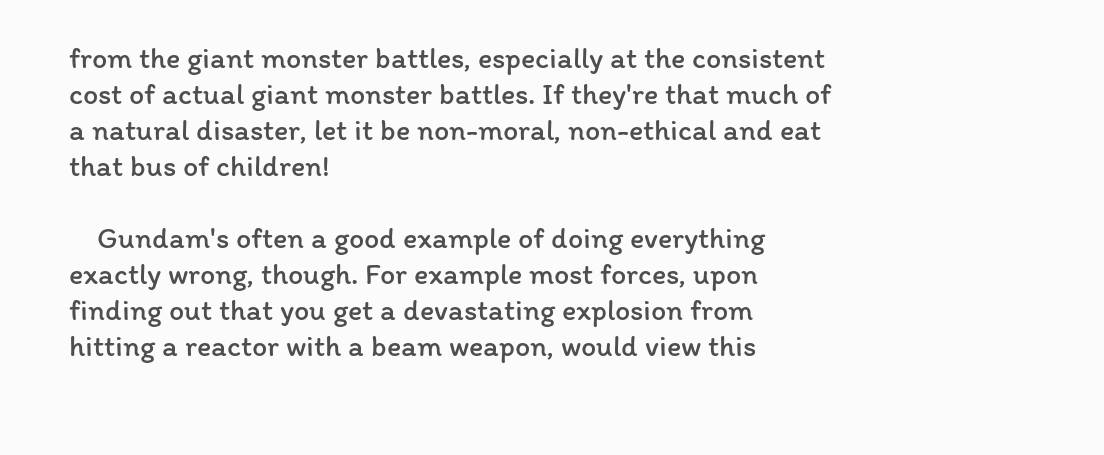from the giant monster battles, especially at the consistent cost of actual giant monster battles. If they're that much of a natural disaster, let it be non-moral, non-ethical and eat that bus of children!

    Gundam's often a good example of doing everything exactly wrong, though. For example most forces, upon finding out that you get a devastating explosion from hitting a reactor with a beam weapon, would view this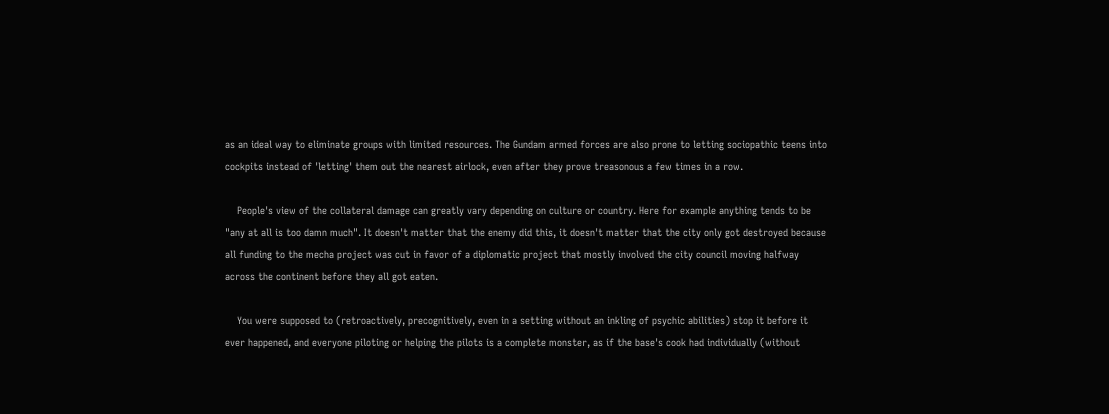as an ideal way to eliminate groups with limited resources. The Gundam armed forces are also prone to letting sociopathic teens into cockpits instead of 'letting' them out the nearest airlock, even after they prove treasonous a few times in a row.

    People's view of the collateral damage can greatly vary depending on culture or country. Here for example anything tends to be "any at all is too damn much". It doesn't matter that the enemy did this, it doesn't matter that the city only got destroyed because all funding to the mecha project was cut in favor of a diplomatic project that mostly involved the city council moving halfway across the continent before they all got eaten.

    You were supposed to (retroactively, precognitively, even in a setting without an inkling of psychic abilities) stop it before it ever happened, and everyone piloting or helping the pilots is a complete monster, as if the base's cook had individually (without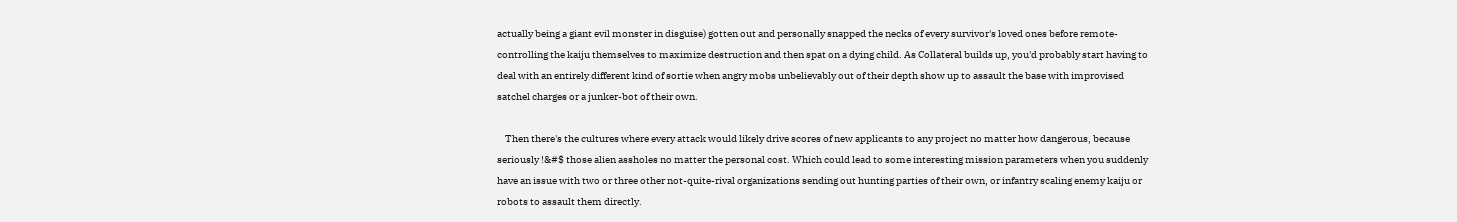actually being a giant evil monster in disguise) gotten out and personally snapped the necks of every survivor's loved ones before remote-controlling the kaiju themselves to maximize destruction and then spat on a dying child. As Collateral builds up, you'd probably start having to deal with an entirely different kind of sortie when angry mobs unbelievably out of their depth show up to assault the base with improvised satchel charges or a junker-bot of their own.

    Then there's the cultures where every attack would likely drive scores of new applicants to any project no matter how dangerous, because seriously !&#$ those alien assholes no matter the personal cost. Which could lead to some interesting mission parameters when you suddenly have an issue with two or three other not-quite-rival organizations sending out hunting parties of their own, or infantry scaling enemy kaiju or robots to assault them directly.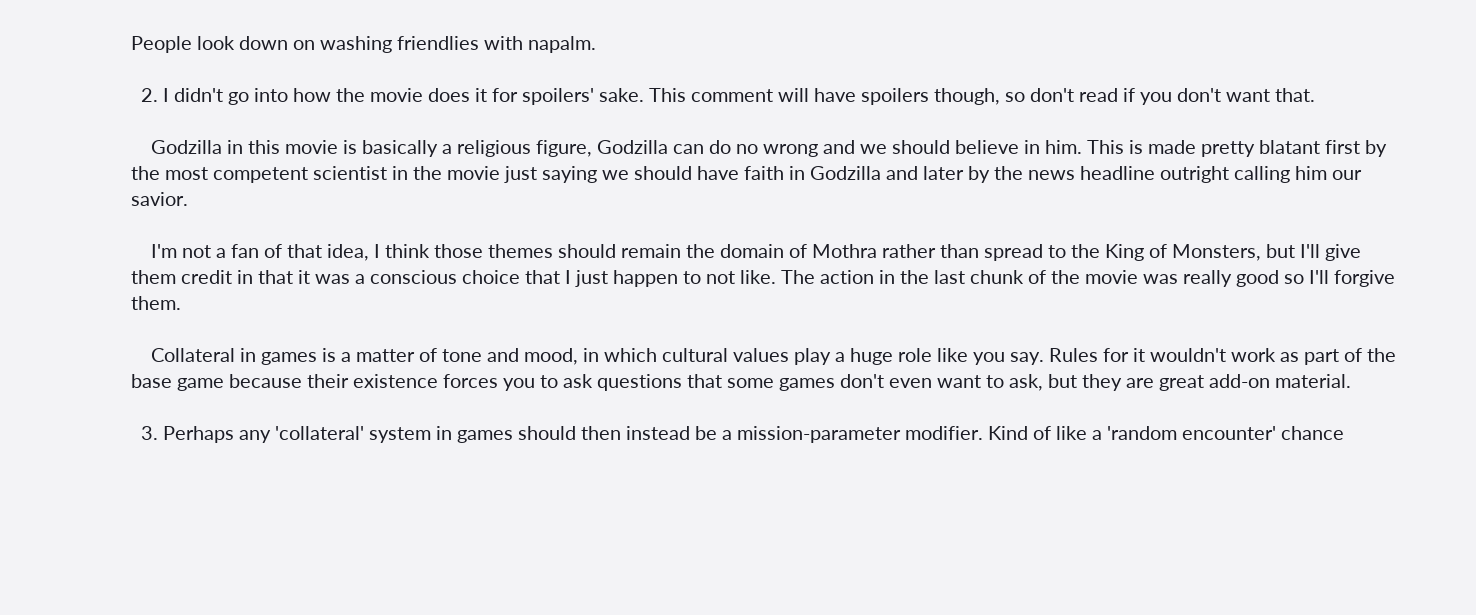People look down on washing friendlies with napalm.

  2. I didn't go into how the movie does it for spoilers' sake. This comment will have spoilers though, so don't read if you don't want that.

    Godzilla in this movie is basically a religious figure, Godzilla can do no wrong and we should believe in him. This is made pretty blatant first by the most competent scientist in the movie just saying we should have faith in Godzilla and later by the news headline outright calling him our savior.

    I'm not a fan of that idea, I think those themes should remain the domain of Mothra rather than spread to the King of Monsters, but I'll give them credit in that it was a conscious choice that I just happen to not like. The action in the last chunk of the movie was really good so I'll forgive them.

    Collateral in games is a matter of tone and mood, in which cultural values play a huge role like you say. Rules for it wouldn't work as part of the base game because their existence forces you to ask questions that some games don't even want to ask, but they are great add-on material.

  3. Perhaps any 'collateral' system in games should then instead be a mission-parameter modifier. Kind of like a 'random encounter' chance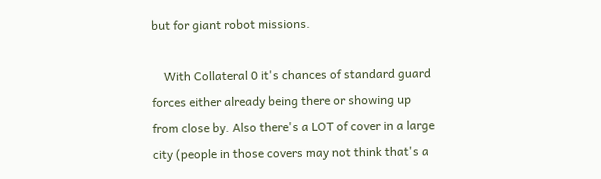but for giant robot missions.

    With Collateral 0 it's chances of standard guard forces either already being there or showing up from close by. Also there's a LOT of cover in a large city (people in those covers may not think that's a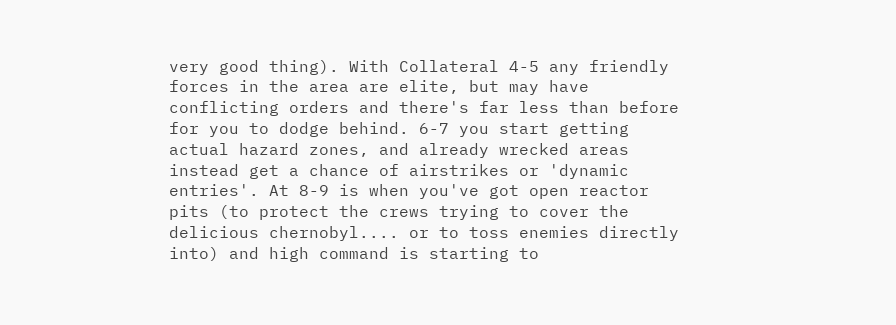very good thing). With Collateral 4-5 any friendly forces in the area are elite, but may have conflicting orders and there's far less than before for you to dodge behind. 6-7 you start getting actual hazard zones, and already wrecked areas instead get a chance of airstrikes or 'dynamic entries'. At 8-9 is when you've got open reactor pits (to protect the crews trying to cover the delicious chernobyl.... or to toss enemies directly into) and high command is starting to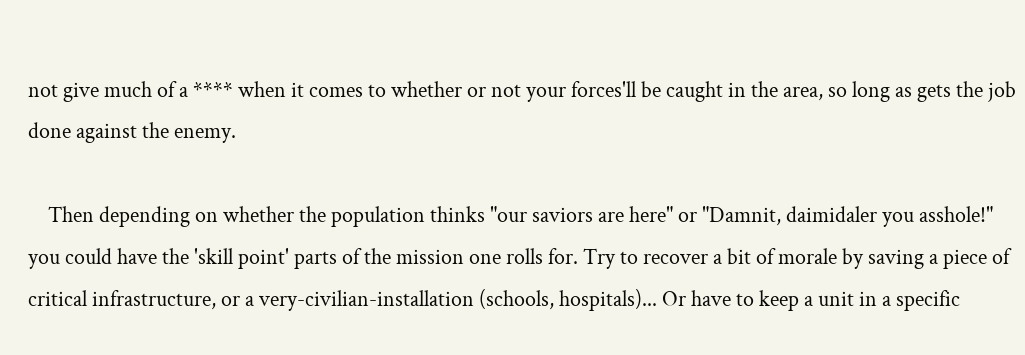not give much of a **** when it comes to whether or not your forces'll be caught in the area, so long as gets the job done against the enemy.

    Then depending on whether the population thinks "our saviors are here" or "Damnit, daimidaler you asshole!" you could have the 'skill point' parts of the mission one rolls for. Try to recover a bit of morale by saving a piece of critical infrastructure, or a very-civilian-installation (schools, hospitals)... Or have to keep a unit in a specific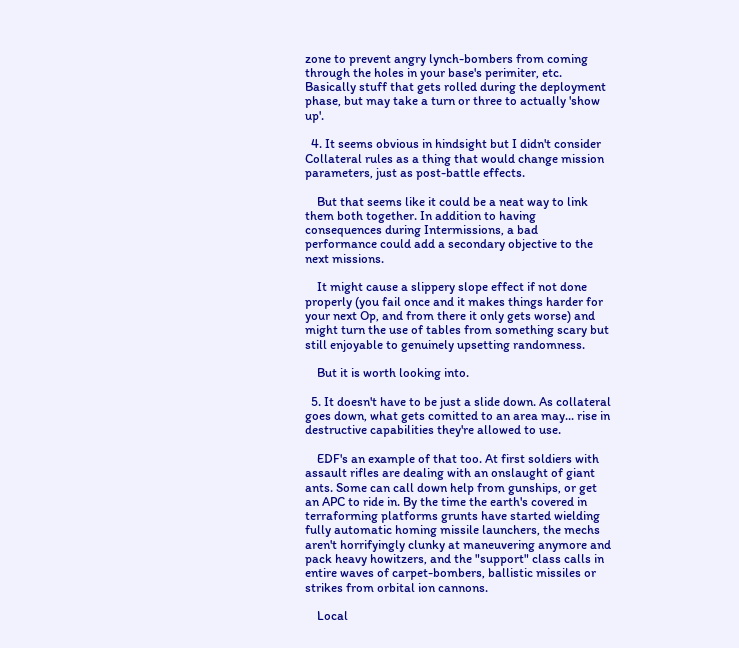zone to prevent angry lynch-bombers from coming through the holes in your base's perimiter, etc. Basically stuff that gets rolled during the deployment phase, but may take a turn or three to actually 'show up'.

  4. It seems obvious in hindsight but I didn't consider Collateral rules as a thing that would change mission parameters, just as post-battle effects.

    But that seems like it could be a neat way to link them both together. In addition to having consequences during Intermissions, a bad performance could add a secondary objective to the next missions.

    It might cause a slippery slope effect if not done properly (you fail once and it makes things harder for your next Op, and from there it only gets worse) and might turn the use of tables from something scary but still enjoyable to genuinely upsetting randomness.

    But it is worth looking into.

  5. It doesn't have to be just a slide down. As collateral goes down, what gets comitted to an area may... rise in destructive capabilities they're allowed to use.

    EDF's an example of that too. At first soldiers with assault rifles are dealing with an onslaught of giant ants. Some can call down help from gunships, or get an APC to ride in. By the time the earth's covered in terraforming platforms grunts have started wielding fully automatic homing missile launchers, the mechs aren't horrifyingly clunky at maneuvering anymore and pack heavy howitzers, and the "support" class calls in entire waves of carpet-bombers, ballistic missiles or strikes from orbital ion cannons.

    Local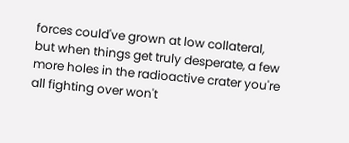forces could've grown at low collateral, but when things get truly desperate, a few more holes in the radioactive crater you're all fighting over won't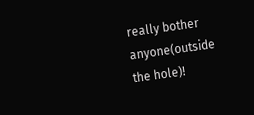really bother anyone(outside the hole)!